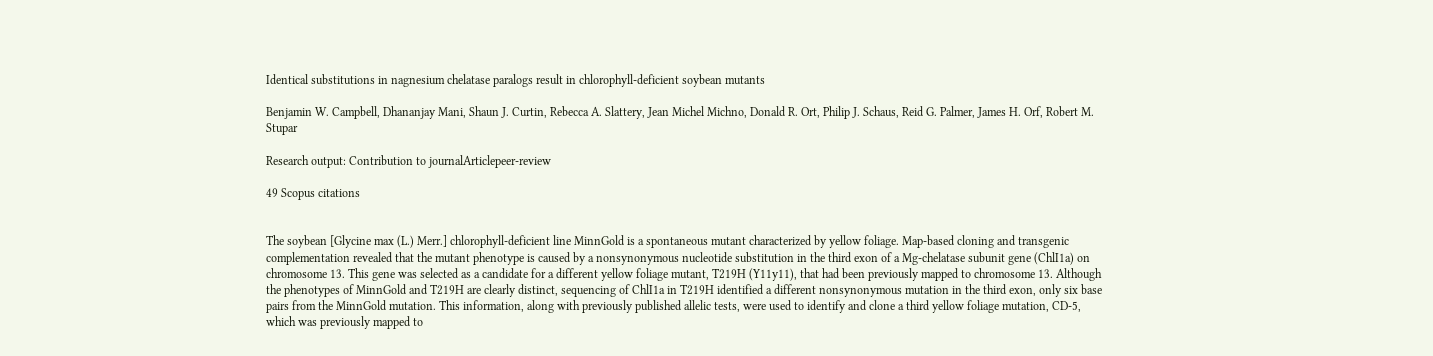Identical substitutions in nagnesium chelatase paralogs result in chlorophyll-deficient soybean mutants

Benjamin W. Campbell, Dhananjay Mani, Shaun J. Curtin, Rebecca A. Slattery, Jean Michel Michno, Donald R. Ort, Philip J. Schaus, Reid G. Palmer, James H. Orf, Robert M. Stupar

Research output: Contribution to journalArticlepeer-review

49 Scopus citations


The soybean [Glycine max (L.) Merr.] chlorophyll-deficient line MinnGold is a spontaneous mutant characterized by yellow foliage. Map-based cloning and transgenic complementation revealed that the mutant phenotype is caused by a nonsynonymous nucleotide substitution in the third exon of a Mg-chelatase subunit gene (ChlI1a) on chromosome 13. This gene was selected as a candidate for a different yellow foliage mutant, T219H (Y11y11), that had been previously mapped to chromosome 13. Although the phenotypes of MinnGold and T219H are clearly distinct, sequencing of ChlI1a in T219H identified a different nonsynonymous mutation in the third exon, only six base pairs from the MinnGold mutation. This information, along with previously published allelic tests, were used to identify and clone a third yellow foliage mutation, CD-5, which was previously mapped to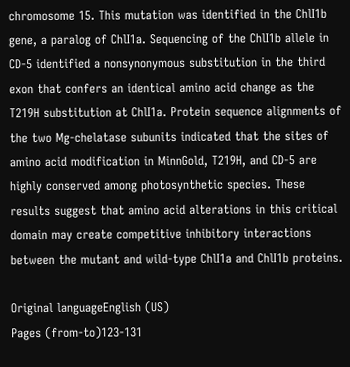chromosome 15. This mutation was identified in the ChlI1b gene, a paralog of ChlI1a. Sequencing of the ChlI1b allele in CD-5 identified a nonsynonymous substitution in the third exon that confers an identical amino acid change as the T219H substitution at ChlI1a. Protein sequence alignments of the two Mg-chelatase subunits indicated that the sites of amino acid modification in MinnGold, T219H, and CD-5 are highly conserved among photosynthetic species. These results suggest that amino acid alterations in this critical domain may create competitive inhibitory interactions between the mutant and wild-type ChlI1a and ChlI1b proteins.

Original languageEnglish (US)
Pages (from-to)123-131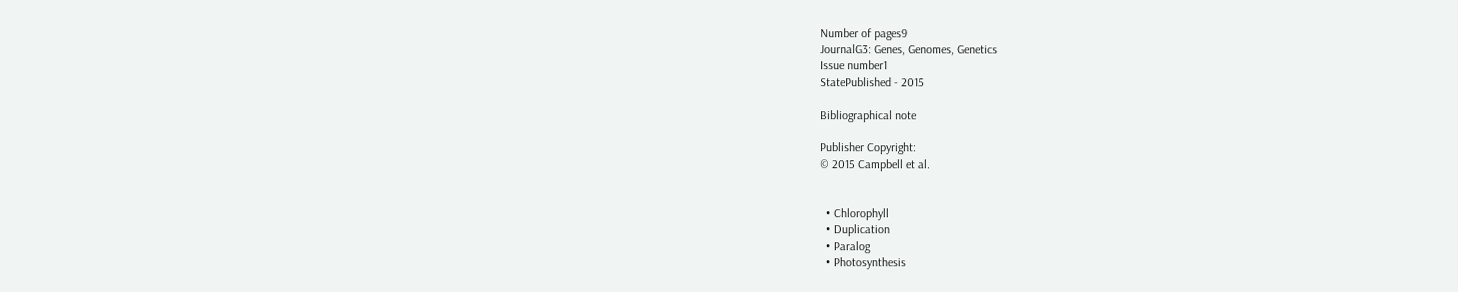Number of pages9
JournalG3: Genes, Genomes, Genetics
Issue number1
StatePublished - 2015

Bibliographical note

Publisher Copyright:
© 2015 Campbell et al.


  • Chlorophyll
  • Duplication
  • Paralog
  • Photosynthesis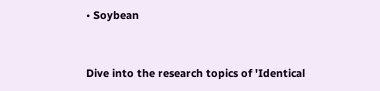• Soybean


Dive into the research topics of 'Identical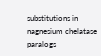substitutions in nagnesium chelatase paralogs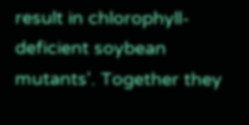result in chlorophyll-deficient soybean mutants'. Together they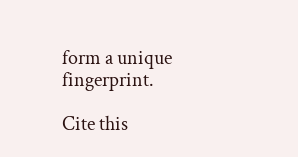form a unique fingerprint.

Cite this